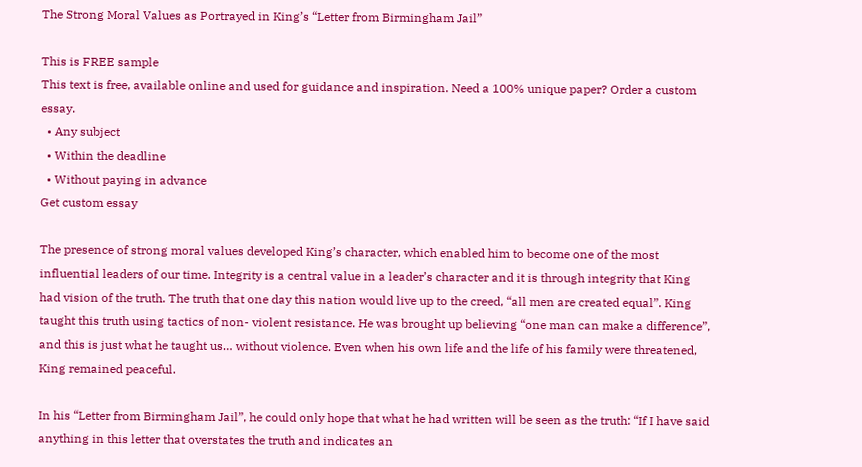The Strong Moral Values as Portrayed in King’s “Letter from Birmingham Jail”

This is FREE sample
This text is free, available online and used for guidance and inspiration. Need a 100% unique paper? Order a custom essay.
  • Any subject
  • Within the deadline
  • Without paying in advance
Get custom essay

The presence of strong moral values developed King’s character, which enabled him to become one of the most influential leaders of our time. Integrity is a central value in a leader’s character and it is through integrity that King had vision of the truth. The truth that one day this nation would live up to the creed, “all men are created equal”. King taught this truth using tactics of non- violent resistance. He was brought up believing “one man can make a difference”, and this is just what he taught us… without violence. Even when his own life and the life of his family were threatened, King remained peaceful.

In his “Letter from Birmingham Jail”, he could only hope that what he had written will be seen as the truth: “If I have said anything in this letter that overstates the truth and indicates an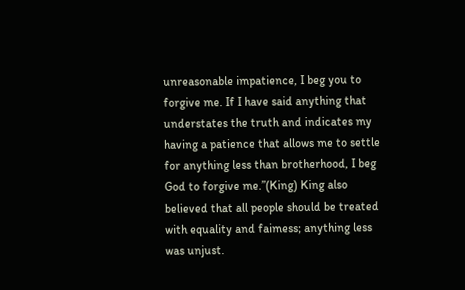unreasonable impatience, I beg you to forgive me. If I have said anything that understates the truth and indicates my having a patience that allows me to settle for anything less than brotherhood, I beg God to forgive me.”(King) King also believed that all people should be treated with equality and faimess; anything less was unjust.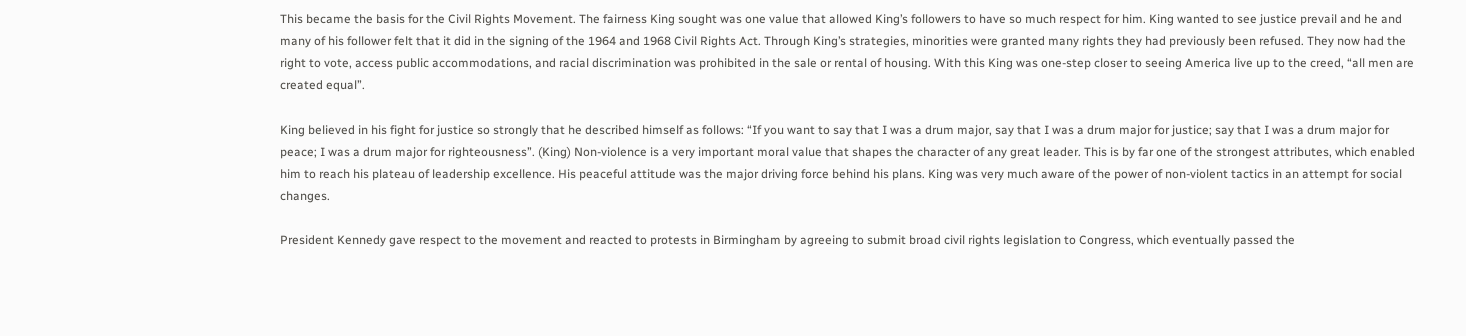This became the basis for the Civil Rights Movement. The fairness King sought was one value that allowed King’s followers to have so much respect for him. King wanted to see justice prevail and he and many of his follower felt that it did in the signing of the 1964 and 1968 Civil Rights Act. Through King’s strategies, minorities were granted many rights they had previously been refused. They now had the right to vote, access public accommodations, and racial discrimination was prohibited in the sale or rental of housing. With this King was one-step closer to seeing America live up to the creed, “all men are created equal”.

King believed in his fight for justice so strongly that he described himself as follows: “If you want to say that I was a drum major, say that I was a drum major for justice; say that I was a drum major for peace; I was a drum major for righteousness”. (King) Non-violence is a very important moral value that shapes the character of any great leader. This is by far one of the strongest attributes, which enabled him to reach his plateau of leadership excellence. His peaceful attitude was the major driving force behind his plans. King was very much aware of the power of non-violent tactics in an attempt for social changes.

President Kennedy gave respect to the movement and reacted to protests in Birmingham by agreeing to submit broad civil rights legislation to Congress, which eventually passed the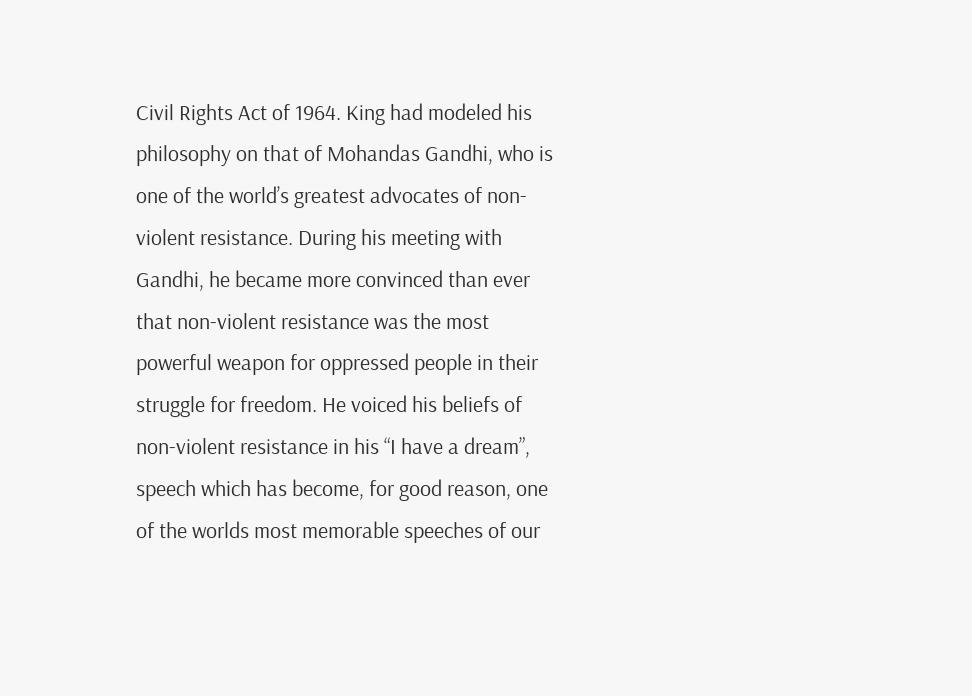Civil Rights Act of 1964. King had modeled his philosophy on that of Mohandas Gandhi, who is one of the world’s greatest advocates of non-violent resistance. During his meeting with Gandhi, he became more convinced than ever that non-violent resistance was the most powerful weapon for oppressed people in their struggle for freedom. He voiced his beliefs of non-violent resistance in his “I have a dream”, speech which has become, for good reason, one of the worlds most memorable speeches of our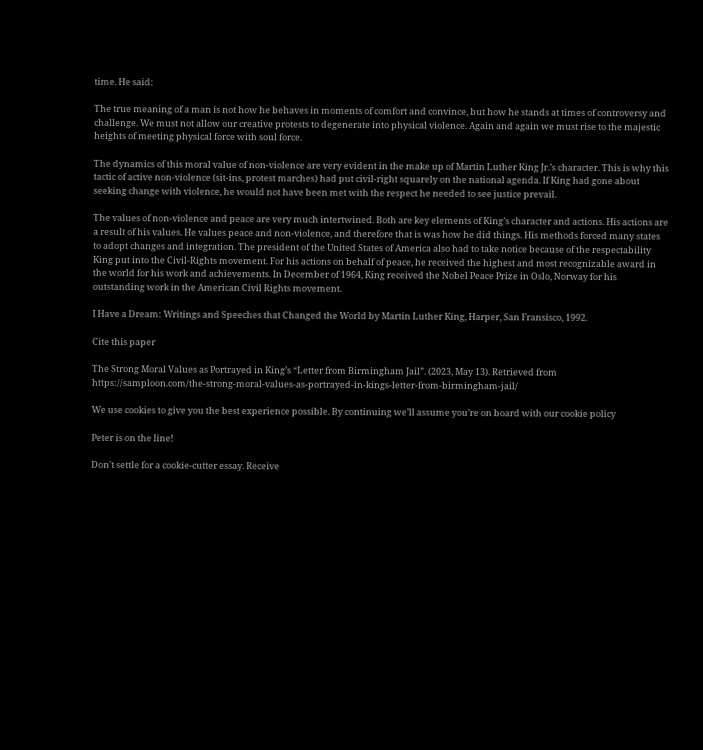time. He said:

The true meaning of a man is not how he behaves in moments of comfort and convince, but how he stands at times of controversy and challenge. We must not allow our creative protests to degenerate into physical violence. Again and again we must rise to the majestic heights of meeting physical force with soul force.

The dynamics of this moral value of non-violence are very evident in the make up of Martin Luther King Jr.’s character. This is why this tactic of active non-violence (sit-ins, protest marches) had put civil-right squarely on the national agenda. If King had gone about seeking change with violence, he would not have been met with the respect he needed to see justice prevail.

The values of non-violence and peace are very much intertwined. Both are key elements of King’s character and actions. His actions are a result of his values. He values peace and non-violence, and therefore that is was how he did things. His methods forced many states to adopt changes and integration. The president of the United States of America also had to take notice because of the respectability King put into the Civil-Rights movement. For his actions on behalf of peace, he received the highest and most recognizable award in the world for his work and achievements. In December of 1964, King received the Nobel Peace Prize in Oslo, Norway for his outstanding work in the American Civil Rights movement.

I Have a Dream: Writings and Speeches that Changed the World by Martin Luther King, Harper, San Fransisco, 1992.

Cite this paper

The Strong Moral Values as Portrayed in King’s “Letter from Birmingham Jail”. (2023, May 13). Retrieved from https://samploon.com/the-strong-moral-values-as-portrayed-in-kings-letter-from-birmingham-jail/

We use cookies to give you the best experience possible. By continuing we’ll assume you’re on board with our cookie policy

Peter is on the line!

Don't settle for a cookie-cutter essay. Receive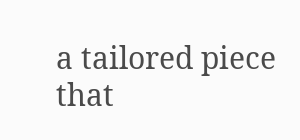a tailored piece that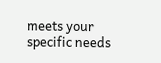meets your specific needs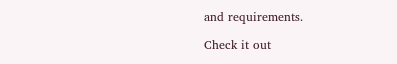and requirements.

Check it out